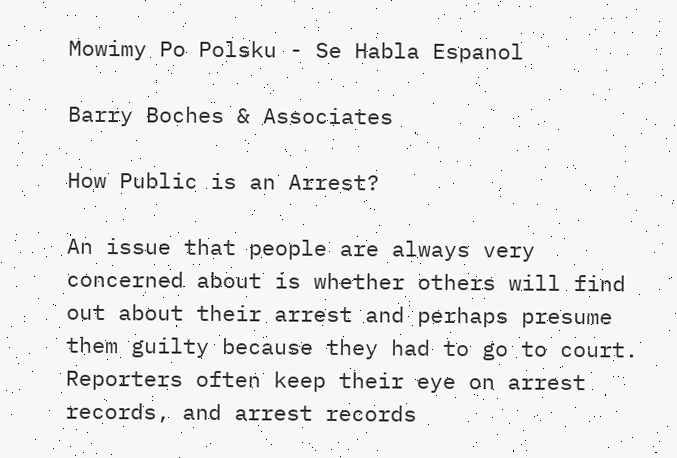Mowimy Po Polsku - Se Habla Espanol

Barry Boches & Associates

How Public is an Arrest?

An issue that people are always very concerned about is whether others will find out about their arrest and perhaps presume them guilty because they had to go to court. Reporters often keep their eye on arrest records, and arrest records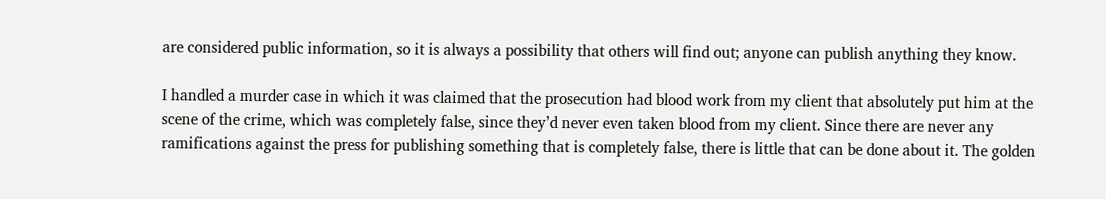are considered public information, so it is always a possibility that others will find out; anyone can publish anything they know.

I handled a murder case in which it was claimed that the prosecution had blood work from my client that absolutely put him at the scene of the crime, which was completely false, since they’d never even taken blood from my client. Since there are never any ramifications against the press for publishing something that is completely false, there is little that can be done about it. The golden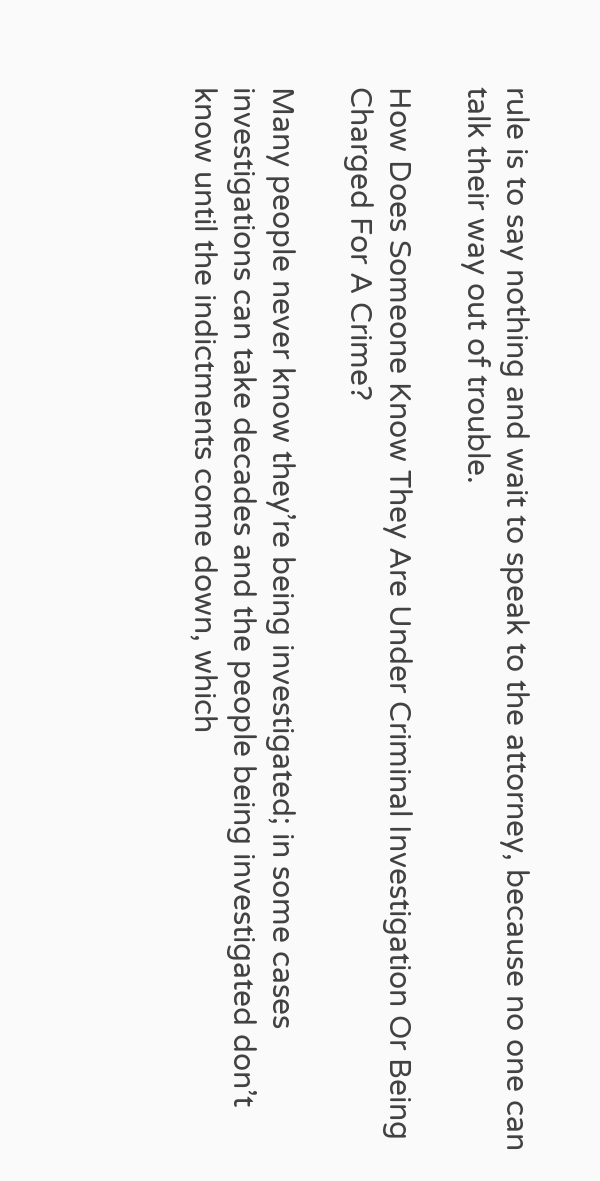rule is to say nothing and wait to speak to the attorney, because no one can talk their way out of trouble.

How Does Someone Know They Are Under Criminal Investigation Or Being Charged For A Crime?

Many people never know they’re being investigated; in some cases investigations can take decades and the people being investigated don’t know until the indictments come down, which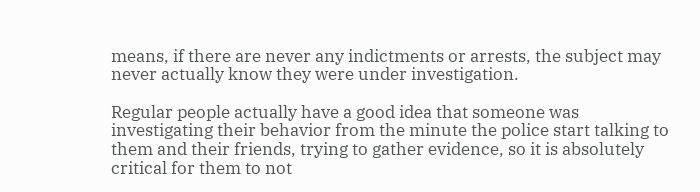means, if there are never any indictments or arrests, the subject may never actually know they were under investigation.

Regular people actually have a good idea that someone was investigating their behavior from the minute the police start talking to them and their friends, trying to gather evidence, so it is absolutely critical for them to not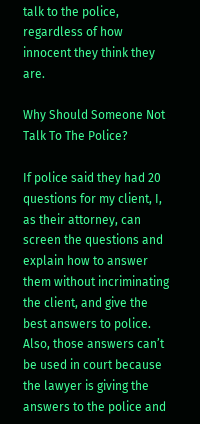talk to the police, regardless of how innocent they think they are.

Why Should Someone Not Talk To The Police?

If police said they had 20 questions for my client, I, as their attorney, can screen the questions and explain how to answer them without incriminating the client, and give the best answers to police. Also, those answers can’t be used in court because the lawyer is giving the answers to the police and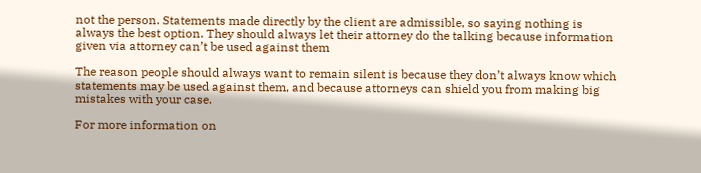not the person. Statements made directly by the client are admissible, so saying nothing is always the best option. They should always let their attorney do the talking because information given via attorney can’t be used against them

The reason people should always want to remain silent is because they don’t always know which statements may be used against them, and because attorneys can shield you from making big mistakes with your case.

For more information on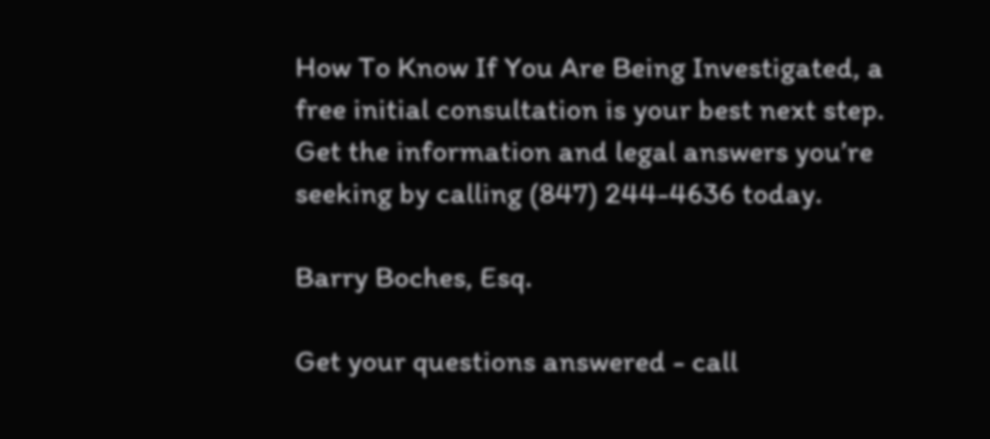How To Know If You Are Being Investigated, a free initial consultation is your best next step. Get the information and legal answers you’re seeking by calling (847) 244-4636 today.

Barry Boches, Esq.

Get your questions answered - call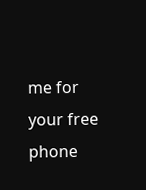me for your free phone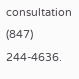consultation (847) 244-4636.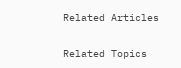Related Articles

Related Topics